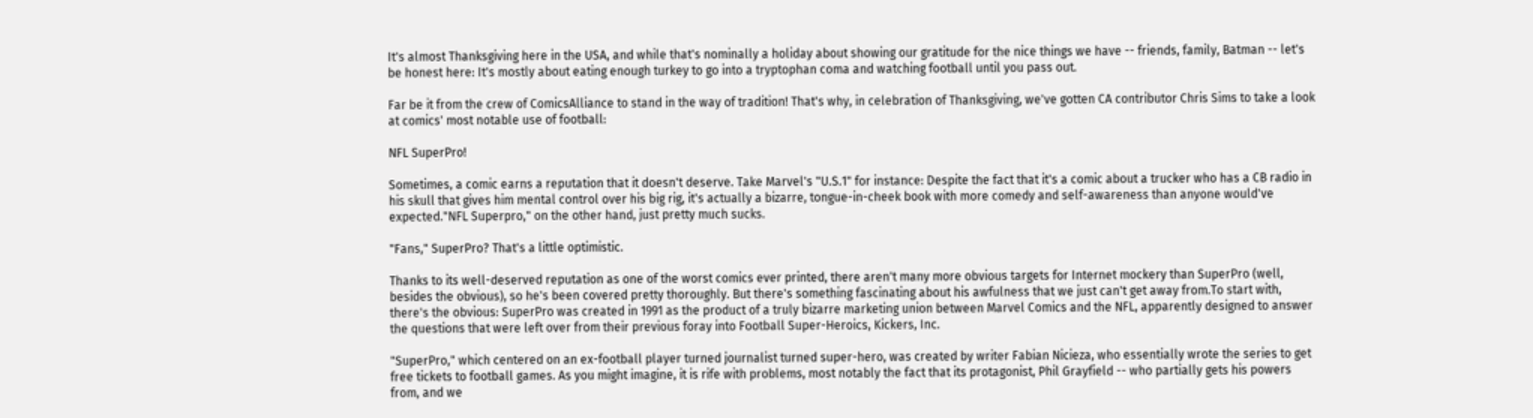It's almost Thanksgiving here in the USA, and while that's nominally a holiday about showing our gratitude for the nice things we have -- friends, family, Batman -- let's be honest here: It's mostly about eating enough turkey to go into a tryptophan coma and watching football until you pass out.

Far be it from the crew of ComicsAlliance to stand in the way of tradition! That's why, in celebration of Thanksgiving, we've gotten CA contributor Chris Sims to take a look at comics' most notable use of football:

NFL SuperPro!

Sometimes, a comic earns a reputation that it doesn't deserve. Take Marvel's "U.S.1" for instance: Despite the fact that it's a comic about a trucker who has a CB radio in his skull that gives him mental control over his big rig, it's actually a bizarre, tongue-in-cheek book with more comedy and self-awareness than anyone would've expected."NFL Superpro," on the other hand, just pretty much sucks.

"Fans," SuperPro? That's a little optimistic.

Thanks to its well-deserved reputation as one of the worst comics ever printed, there aren't many more obvious targets for Internet mockery than SuperPro (well, besides the obvious), so he's been covered pretty thoroughly. But there's something fascinating about his awfulness that we just can't get away from.To start with, there's the obvious: SuperPro was created in 1991 as the product of a truly bizarre marketing union between Marvel Comics and the NFL, apparently designed to answer the questions that were left over from their previous foray into Football Super-Heroics, Kickers, Inc.

"SuperPro," which centered on an ex-football player turned journalist turned super-hero, was created by writer Fabian Nicieza, who essentially wrote the series to get free tickets to football games. As you might imagine, it is rife with problems, most notably the fact that its protagonist, Phil Grayfield -- who partially gets his powers from, and we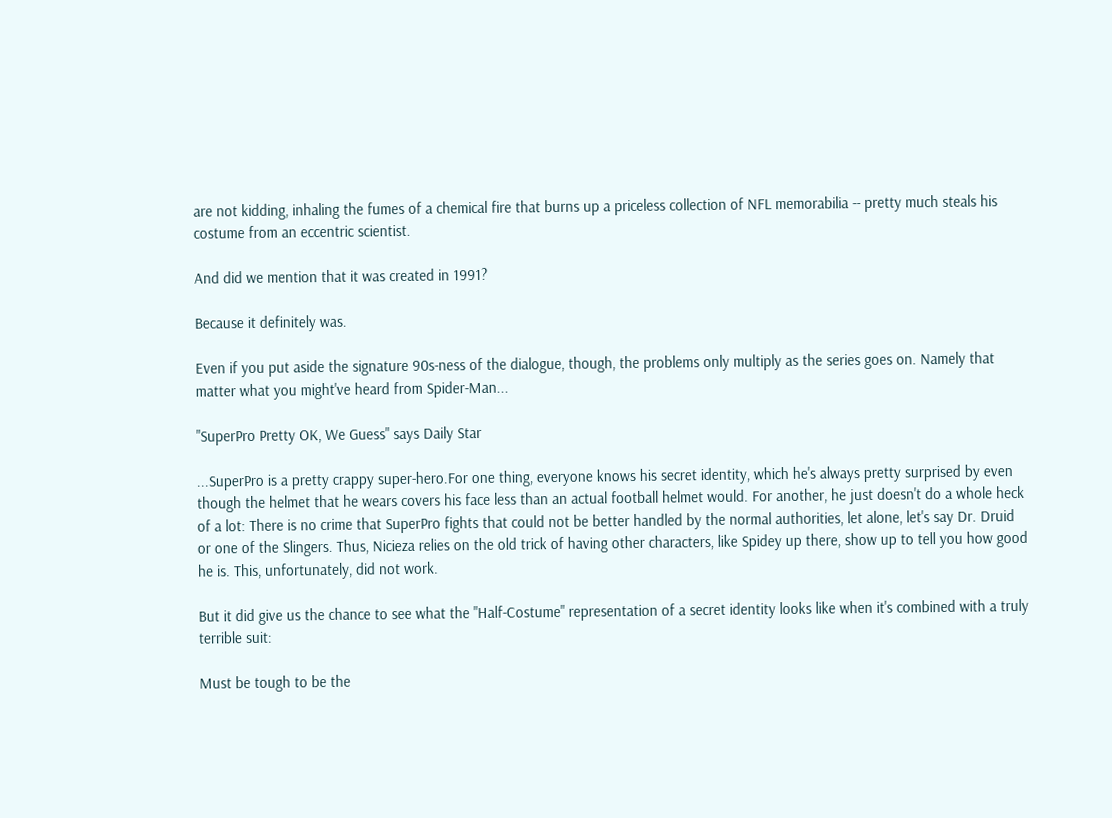are not kidding, inhaling the fumes of a chemical fire that burns up a priceless collection of NFL memorabilia -- pretty much steals his costume from an eccentric scientist.

And did we mention that it was created in 1991?

Because it definitely was.

Even if you put aside the signature 90s-ness of the dialogue, though, the problems only multiply as the series goes on. Namely that matter what you might've heard from Spider-Man...

"SuperPro Pretty OK, We Guess" says Daily Star

...SuperPro is a pretty crappy super-hero.For one thing, everyone knows his secret identity, which he's always pretty surprised by even though the helmet that he wears covers his face less than an actual football helmet would. For another, he just doesn't do a whole heck of a lot: There is no crime that SuperPro fights that could not be better handled by the normal authorities, let alone, let's say Dr. Druid or one of the Slingers. Thus, Nicieza relies on the old trick of having other characters, like Spidey up there, show up to tell you how good he is. This, unfortunately, did not work.

But it did give us the chance to see what the "Half-Costume" representation of a secret identity looks like when it's combined with a truly terrible suit:

Must be tough to be the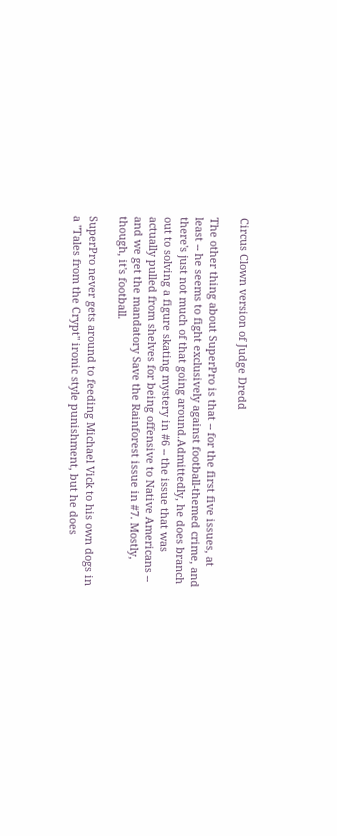Circus Clown version of Judge Dredd

The other thing about SuperPro is that -- for the first five issues, at least -- he seems to fight exclusively against football-themed crime, and there's just not much of that going around.Admittedly, he does branch out to solving a figure skating mystery in #6 -- the issue that was actually pulled from shelves for being offensive to Native Americans -- and we get the mandatory Save the Rainforest issue in #7. Mostly, though, it's football.

SuperPro never gets around to feeding Michael Vick to his own dogs in a "Tales from the Crypt" ironic style punishment, but he does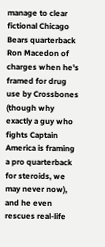manage to clear fictional Chicago Bears quarterback Ron Macedon of charges when he's framed for drug use by Crossbones (though why exactly a guy who fights Captain America is framing a pro quarterback for steroids, we may never now), and he even rescues real-life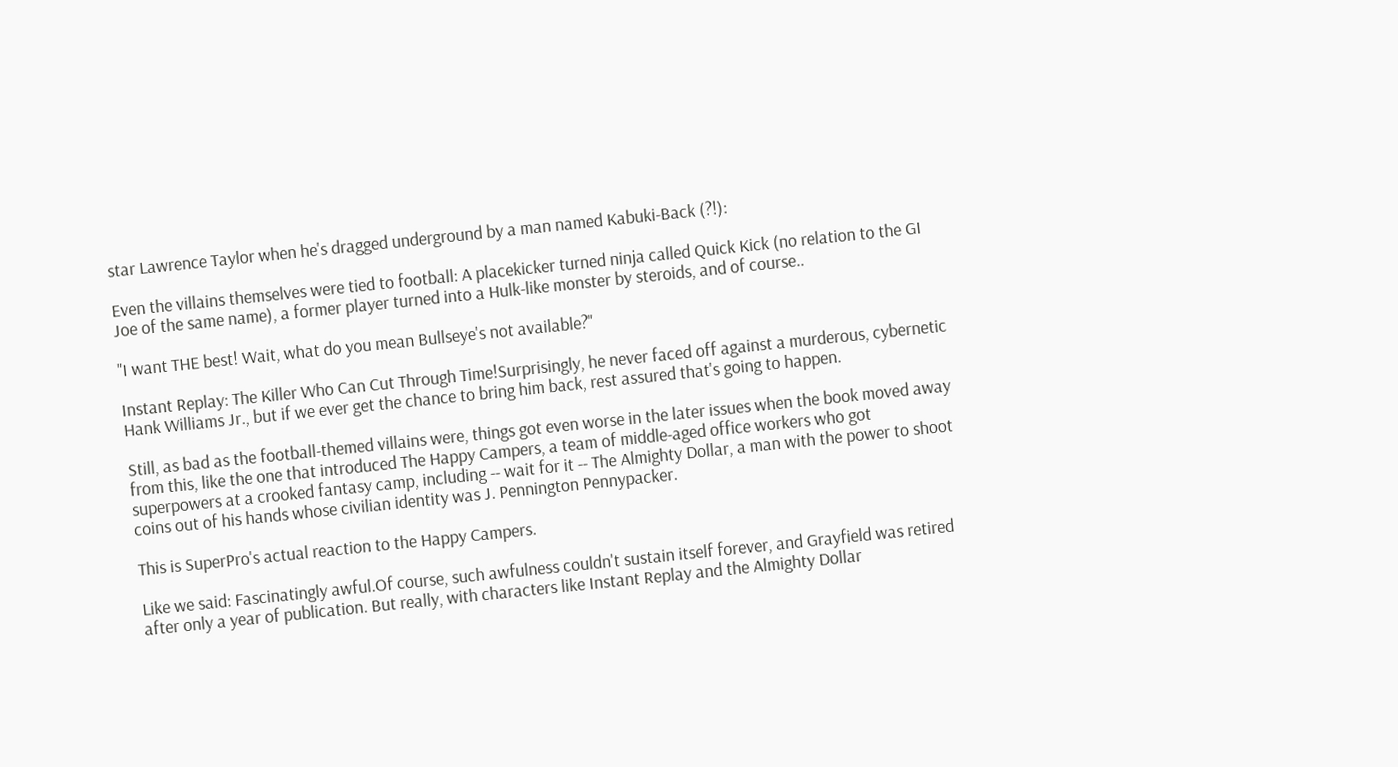star Lawrence Taylor when he's dragged underground by a man named Kabuki-Back (?!):

Even the villains themselves were tied to football: A placekicker turned ninja called Quick Kick (no relation to the GI Joe of the same name), a former player turned into a Hulk-like monster by steroids, and of course..

"I want THE best! Wait, what do you mean Bullseye's not available?"

Instant Replay: The Killer Who Can Cut Through Time!Surprisingly, he never faced off against a murderous, cybernetic Hank Williams Jr., but if we ever get the chance to bring him back, rest assured that's going to happen.

Still, as bad as the football-themed villains were, things got even worse in the later issues when the book moved away from this, like the one that introduced The Happy Campers, a team of middle-aged office workers who got superpowers at a crooked fantasy camp, including -- wait for it -- The Almighty Dollar, a man with the power to shoot coins out of his hands whose civilian identity was J. Pennington Pennypacker.

This is SuperPro's actual reaction to the Happy Campers.

Like we said: Fascinatingly awful.Of course, such awfulness couldn't sustain itself forever, and Grayfield was retired after only a year of publication. But really, with characters like Instant Replay and the Almighty Dollar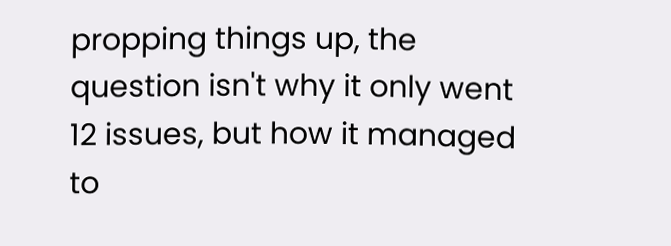propping things up, the question isn't why it only went 12 issues, but how it managed to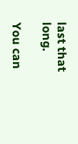last that long.

You can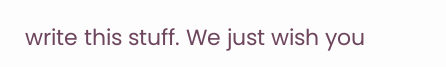write this stuff. We just wish you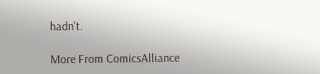hadn't.

More From ComicsAlliance